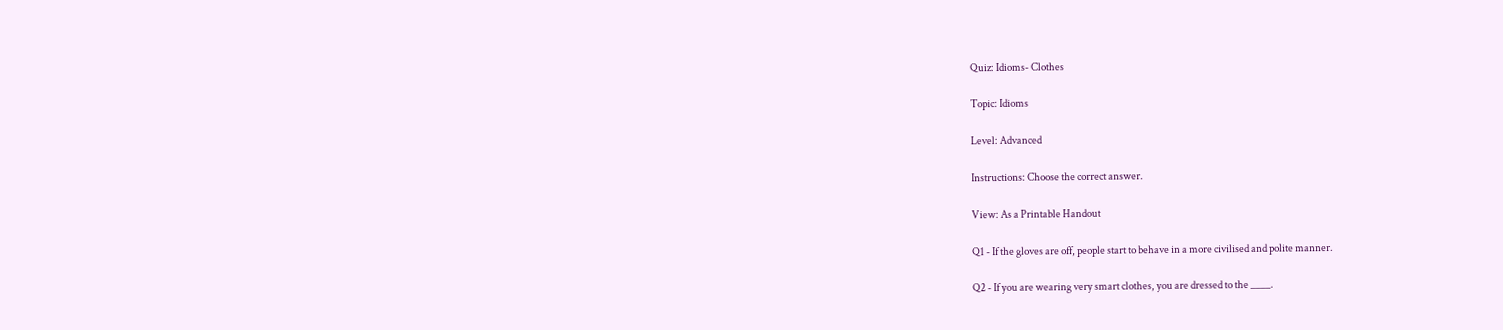Quiz: Idioms- Clothes

Topic: Idioms

Level: Advanced

Instructions: Choose the correct answer.

View: As a Printable Handout

Q1 - If the gloves are off, people start to behave in a more civilised and polite manner.

Q2 - If you are wearing very smart clothes, you are dressed to the ____.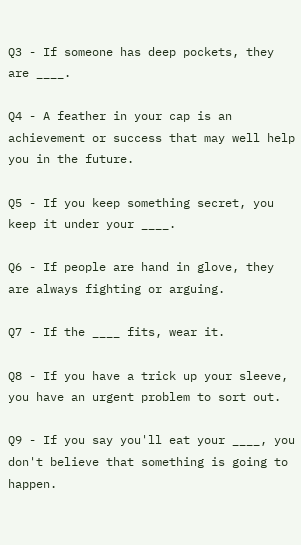Q3 - If someone has deep pockets, they are ____.

Q4 - A feather in your cap is an achievement or success that may well help you in the future.

Q5 - If you keep something secret, you keep it under your ____.

Q6 - If people are hand in glove, they are always fighting or arguing.

Q7 - If the ____ fits, wear it.

Q8 - If you have a trick up your sleeve, you have an urgent problem to sort out.

Q9 - If you say you'll eat your ____, you don't believe that something is going to happen.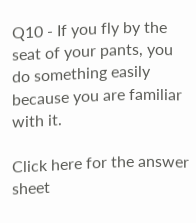Q10 - If you fly by the seat of your pants, you do something easily because you are familiar with it.

Click here for the answer sheet